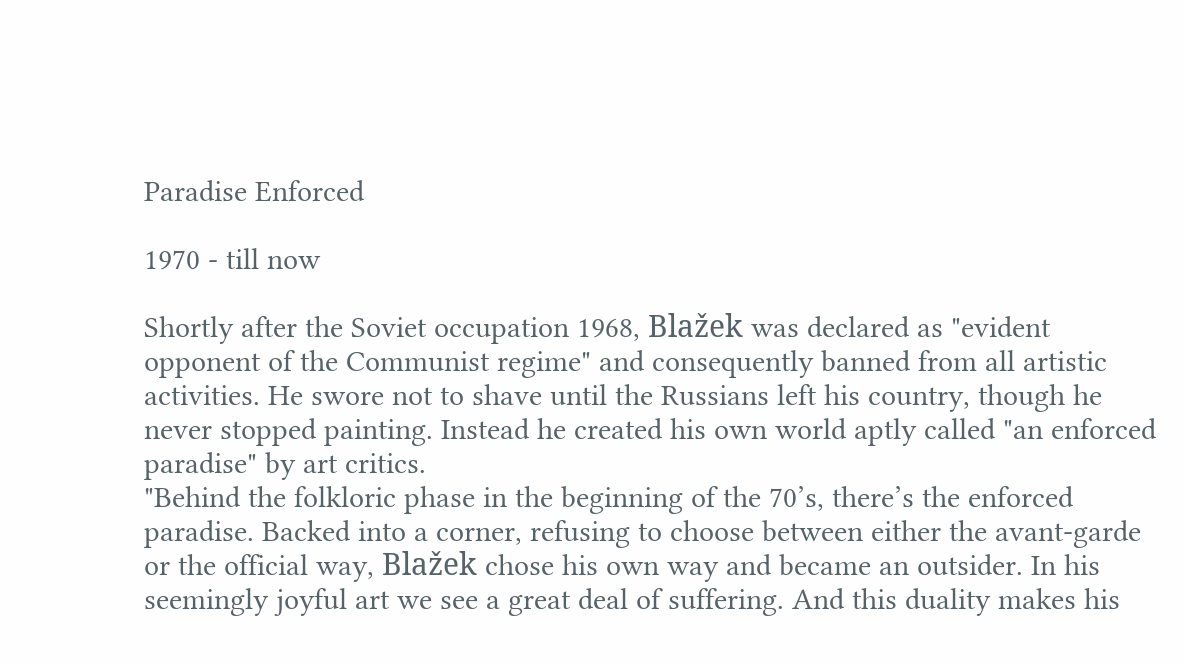Paradise Enforced

1970 - till now

Shortly after the Soviet occupation 1968, Blažek was declared as "evident opponent of the Communist regime" and consequently banned from all artistic activities. He swore not to shave until the Russians left his country, though he never stopped painting. Instead he created his own world aptly called "an enforced paradise" by art critics.
"Behind the folkloric phase in the beginning of the 70’s, there’s the enforced paradise. Backed into a corner, refusing to choose between either the avant-garde or the official way, Blažek chose his own way and became an outsider. In his seemingly joyful art we see a great deal of suffering. And this duality makes his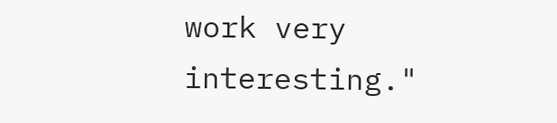work very interesting."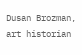Dusan Brozman, art historian